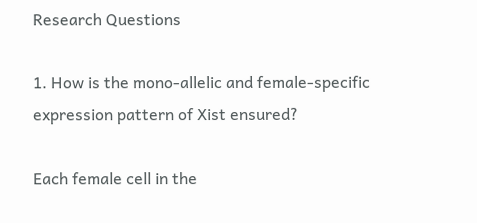Research Questions

1. How is the mono-allelic and female-specific expression pattern of Xist ensured?

Each female cell in the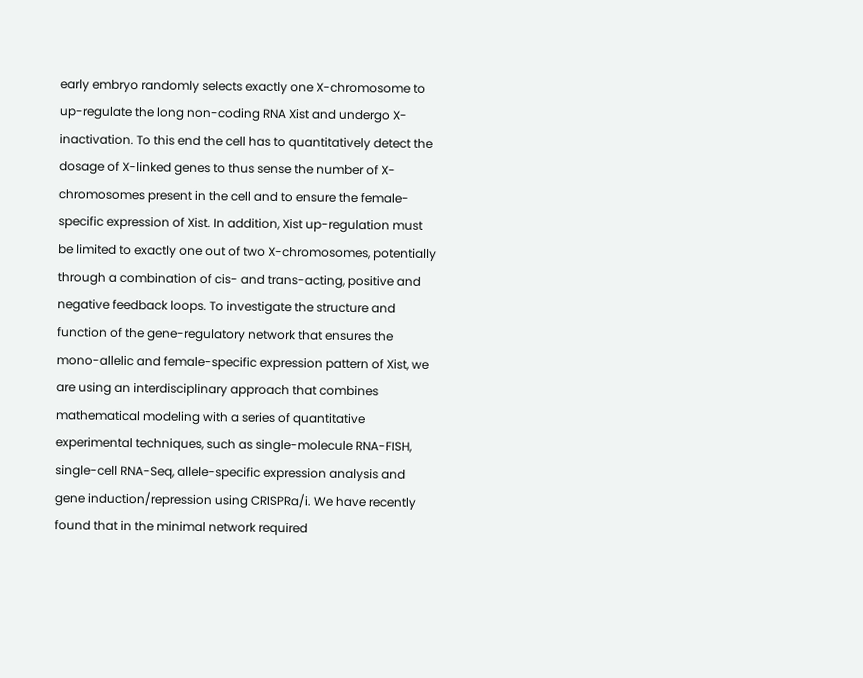early embryo randomly selects exactly one X-chromosome to up-regulate the long non-coding RNA Xist and undergo X-inactivation. To this end the cell has to quantitatively detect the dosage of X-linked genes to thus sense the number of X-chromosomes present in the cell and to ensure the female-specific expression of Xist. In addition, Xist up-regulation must be limited to exactly one out of two X-chromosomes, potentially through a combination of cis- and trans-acting, positive and negative feedback loops. To investigate the structure and function of the gene-regulatory network that ensures the mono-allelic and female-specific expression pattern of Xist, we are using an interdisciplinary approach that combines mathematical modeling with a series of quantitative experimental techniques, such as single-molecule RNA-FISH, single-cell RNA-Seq, allele-specific expression analysis and gene induction/repression using CRISPRa/i. We have recently found that in the minimal network required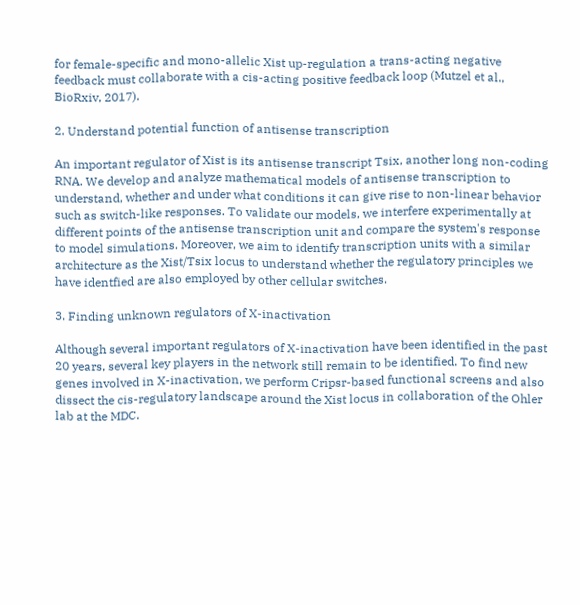for female-specific and mono-allelic Xist up-regulation a trans-acting negative feedback must collaborate with a cis-acting positive feedback loop (Mutzel et al., BioRxiv, 2017).

2. Understand potential function of antisense transcription

An important regulator of Xist is its antisense transcript Tsix, another long non-coding RNA. We develop and analyze mathematical models of antisense transcription to understand, whether and under what conditions it can give rise to non-linear behavior such as switch-like responses. To validate our models, we interfere experimentally at different points of the antisense transcription unit and compare the system's response to model simulations. Moreover, we aim to identify transcription units with a similar architecture as the Xist/Tsix locus to understand whether the regulatory principles we have identfied are also employed by other cellular switches.

3. Finding unknown regulators of X-inactivation

Although several important regulators of X-inactivation have been identified in the past 20 years, several key players in the network still remain to be identified. To find new genes involved in X-inactivation, we perform Cripsr-based functional screens and also dissect the cis-regulatory landscape around the Xist locus in collaboration of the Ohler lab at the MDC.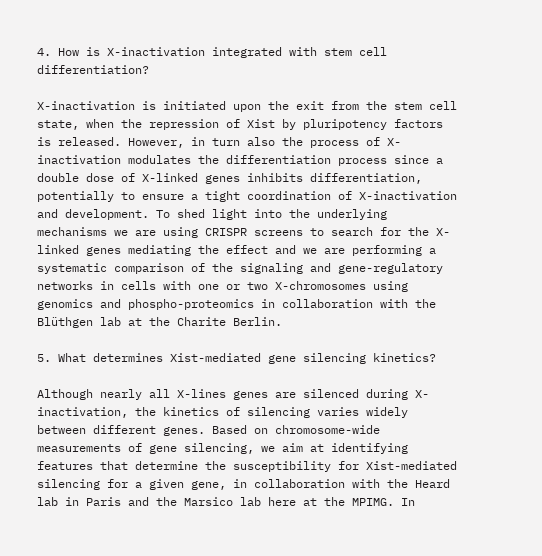4. How is X-inactivation integrated with stem cell differentiation?

X-inactivation is initiated upon the exit from the stem cell state, when the repression of Xist by pluripotency factors is released. However, in turn also the process of X-inactivation modulates the differentiation process since a double dose of X-linked genes inhibits differentiation, potentially to ensure a tight coordination of X-inactivation and development. To shed light into the underlying mechanisms we are using CRISPR screens to search for the X-linked genes mediating the effect and we are performing a systematic comparison of the signaling and gene-regulatory networks in cells with one or two X-chromosomes using genomics and phospho-proteomics in collaboration with the Blüthgen lab at the Charite Berlin.

5. What determines Xist-mediated gene silencing kinetics?

Although nearly all X-lines genes are silenced during X-inactivation, the kinetics of silencing varies widely between different genes. Based on chromosome-wide measurements of gene silencing, we aim at identifying features that determine the susceptibility for Xist-mediated silencing for a given gene, in collaboration with the Heard lab in Paris and the Marsico lab here at the MPIMG. In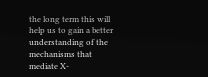the long term this will help us to gain a better understanding of the mechanisms that mediate X-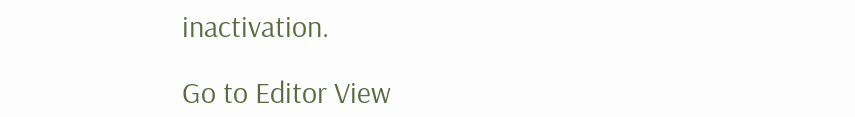inactivation.

Go to Editor View